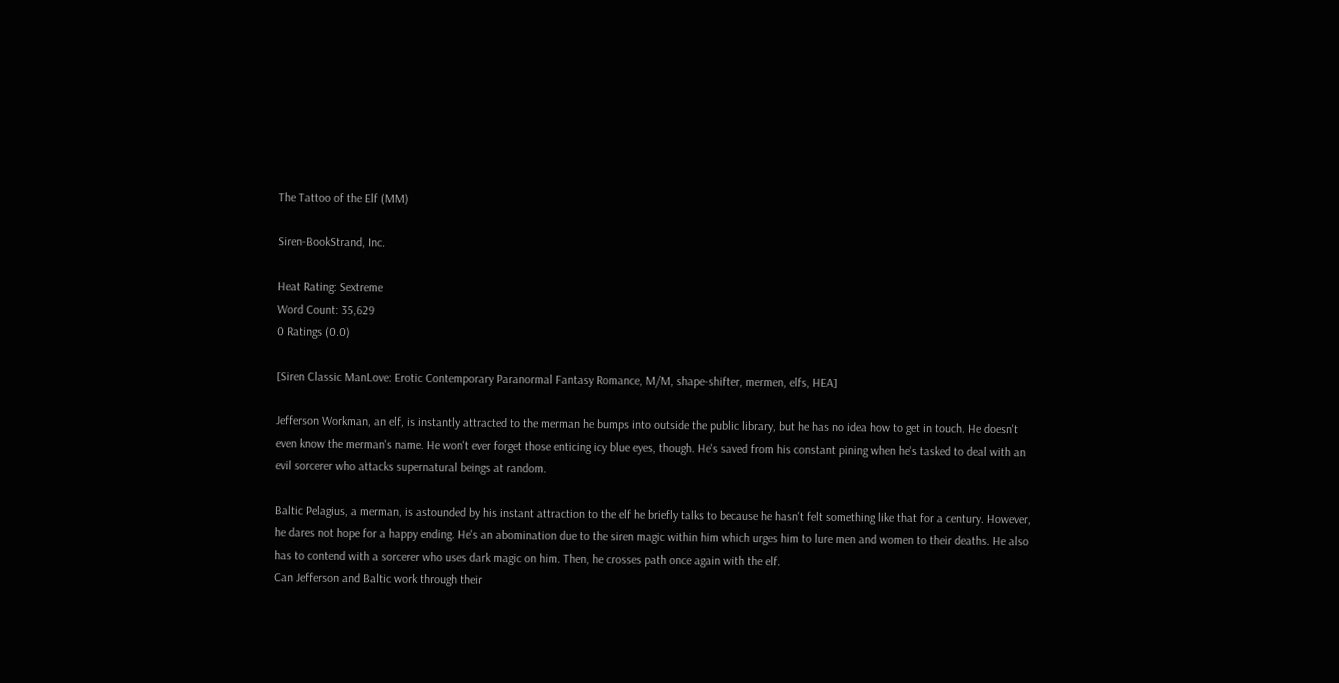The Tattoo of the Elf (MM)

Siren-BookStrand, Inc.

Heat Rating: Sextreme
Word Count: 35,629
0 Ratings (0.0)

[Siren Classic ManLove: Erotic Contemporary Paranormal Fantasy Romance, M/M, shape-shifter, mermen, elfs, HEA]

Jefferson Workman, an elf, is instantly attracted to the merman he bumps into outside the public library, but he has no idea how to get in touch. He doesn't even know the merman's name. He won't ever forget those enticing icy blue eyes, though. He's saved from his constant pining when he's tasked to deal with an evil sorcerer who attacks supernatural beings at random.

Baltic Pelagius, a merman, is astounded by his instant attraction to the elf he briefly talks to because he hasn't felt something like that for a century. However, he dares not hope for a happy ending. He's an abomination due to the siren magic within him which urges him to lure men and women to their deaths. He also has to contend with a sorcerer who uses dark magic on him. Then, he crosses path once again with the elf.
Can Jefferson and Baltic work through their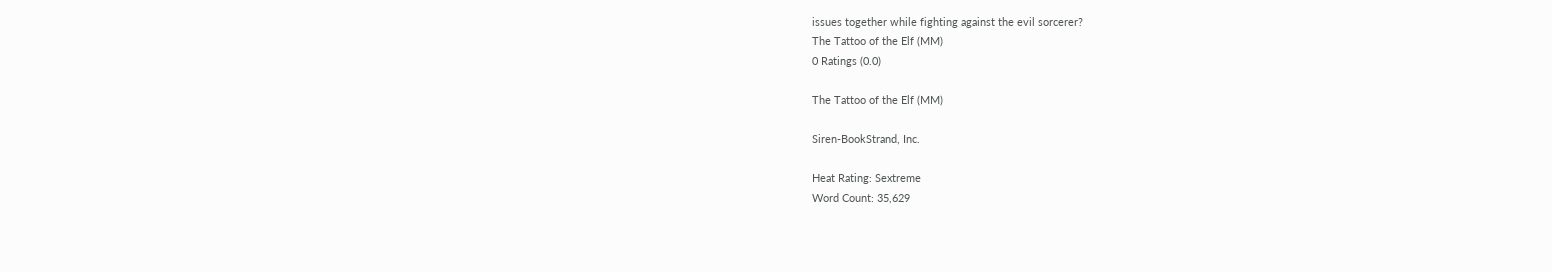issues together while fighting against the evil sorcerer?
The Tattoo of the Elf (MM)
0 Ratings (0.0)

The Tattoo of the Elf (MM)

Siren-BookStrand, Inc.

Heat Rating: Sextreme
Word Count: 35,629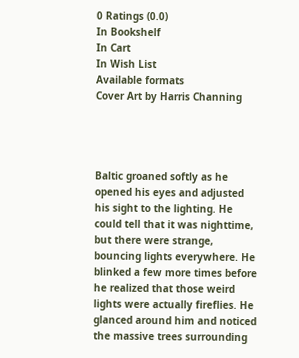0 Ratings (0.0)
In Bookshelf
In Cart
In Wish List
Available formats
Cover Art by Harris Channing




Baltic groaned softly as he opened his eyes and adjusted his sight to the lighting. He could tell that it was nighttime, but there were strange, bouncing lights everywhere. He blinked a few more times before he realized that those weird lights were actually fireflies. He glanced around him and noticed the massive trees surrounding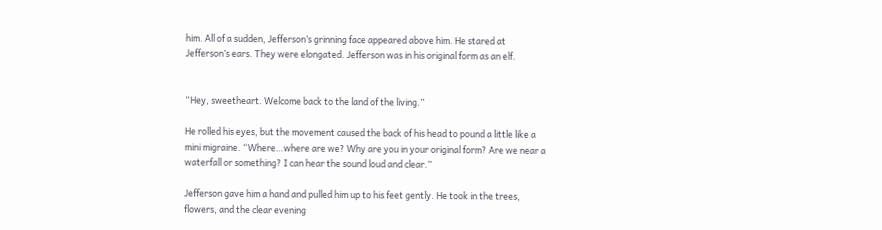him. All of a sudden, Jefferson’s grinning face appeared above him. He stared at Jefferson’s ears. They were elongated. Jefferson was in his original form as an elf.


“Hey, sweetheart. Welcome back to the land of the living.”

He rolled his eyes, but the movement caused the back of his head to pound a little like a mini migraine. “Where…where are we? Why are you in your original form? Are we near a waterfall or something? I can hear the sound loud and clear.”

Jefferson gave him a hand and pulled him up to his feet gently. He took in the trees, flowers, and the clear evening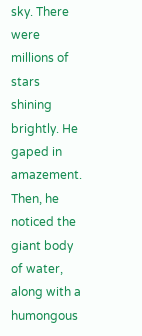sky. There were millions of stars shining brightly. He gaped in amazement. Then, he noticed the giant body of water, along with a humongous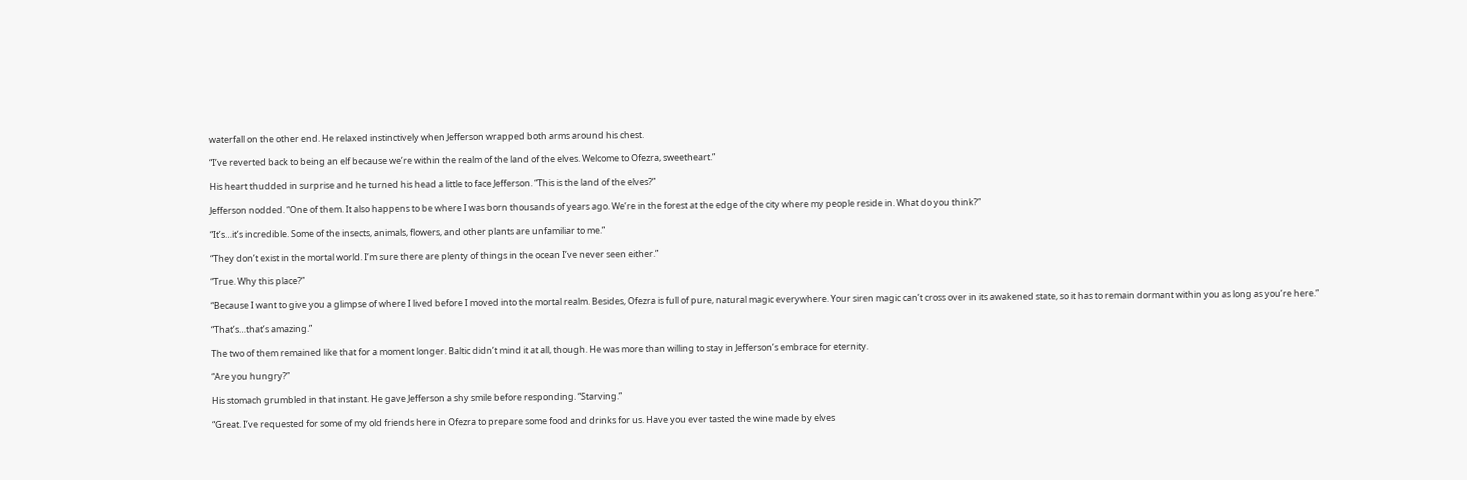waterfall on the other end. He relaxed instinctively when Jefferson wrapped both arms around his chest.

“I’ve reverted back to being an elf because we’re within the realm of the land of the elves. Welcome to Ofezra, sweetheart.”

His heart thudded in surprise and he turned his head a little to face Jefferson. “This is the land of the elves?”

Jefferson nodded. “One of them. It also happens to be where I was born thousands of years ago. We’re in the forest at the edge of the city where my people reside in. What do you think?”

“It’s…it’s incredible. Some of the insects, animals, flowers, and other plants are unfamiliar to me.”

“They don’t exist in the mortal world. I’m sure there are plenty of things in the ocean I’ve never seen either.”

“True. Why this place?”

“Because I want to give you a glimpse of where I lived before I moved into the mortal realm. Besides, Ofezra is full of pure, natural magic everywhere. Your siren magic can’t cross over in its awakened state, so it has to remain dormant within you as long as you’re here.”

“That’s…that’s amazing.”

The two of them remained like that for a moment longer. Baltic didn’t mind it at all, though. He was more than willing to stay in Jefferson’s embrace for eternity.

“Are you hungry?”

His stomach grumbled in that instant. He gave Jefferson a shy smile before responding. “Starving.”

“Great. I’ve requested for some of my old friends here in Ofezra to prepare some food and drinks for us. Have you ever tasted the wine made by elves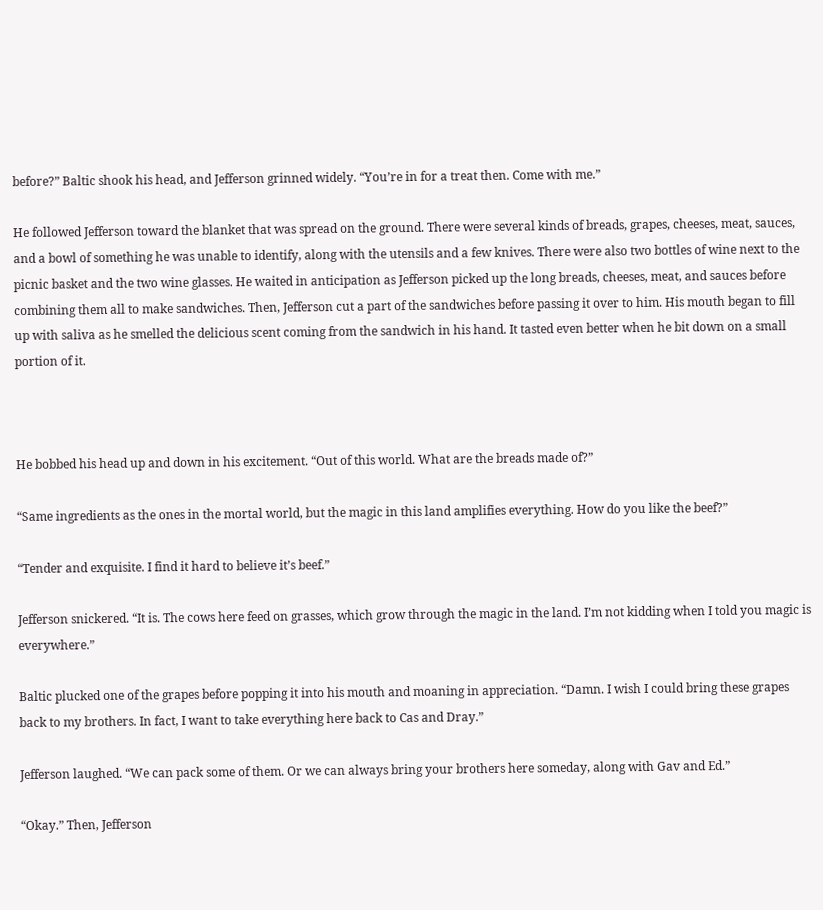before?” Baltic shook his head, and Jefferson grinned widely. “You’re in for a treat then. Come with me.”

He followed Jefferson toward the blanket that was spread on the ground. There were several kinds of breads, grapes, cheeses, meat, sauces, and a bowl of something he was unable to identify, along with the utensils and a few knives. There were also two bottles of wine next to the picnic basket and the two wine glasses. He waited in anticipation as Jefferson picked up the long breads, cheeses, meat, and sauces before combining them all to make sandwiches. Then, Jefferson cut a part of the sandwiches before passing it over to him. His mouth began to fill up with saliva as he smelled the delicious scent coming from the sandwich in his hand. It tasted even better when he bit down on a small portion of it.



He bobbed his head up and down in his excitement. “Out of this world. What are the breads made of?”

“Same ingredients as the ones in the mortal world, but the magic in this land amplifies everything. How do you like the beef?”

“Tender and exquisite. I find it hard to believe it’s beef.”

Jefferson snickered. “It is. The cows here feed on grasses, which grow through the magic in the land. I’m not kidding when I told you magic is everywhere.”

Baltic plucked one of the grapes before popping it into his mouth and moaning in appreciation. “Damn. I wish I could bring these grapes back to my brothers. In fact, I want to take everything here back to Cas and Dray.”

Jefferson laughed. “We can pack some of them. Or we can always bring your brothers here someday, along with Gav and Ed.”

“Okay.” Then, Jefferson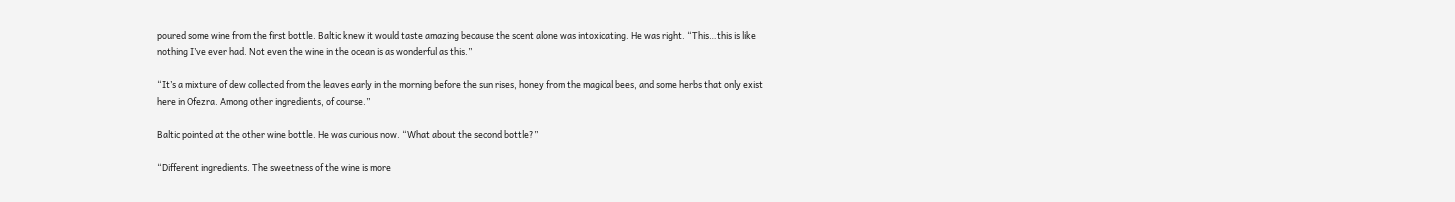poured some wine from the first bottle. Baltic knew it would taste amazing because the scent alone was intoxicating. He was right. “This…this is like nothing I’ve ever had. Not even the wine in the ocean is as wonderful as this.”

“It’s a mixture of dew collected from the leaves early in the morning before the sun rises, honey from the magical bees, and some herbs that only exist here in Ofezra. Among other ingredients, of course.”

Baltic pointed at the other wine bottle. He was curious now. “What about the second bottle?”

“Different ingredients. The sweetness of the wine is more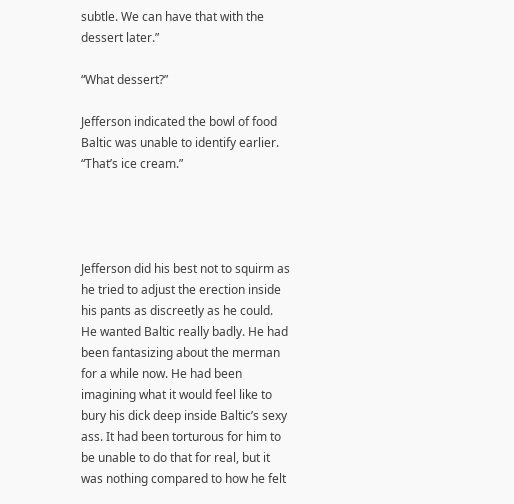subtle. We can have that with the dessert later.”

“What dessert?”

Jefferson indicated the bowl of food Baltic was unable to identify earlier. “That’s ice cream.”




Jefferson did his best not to squirm as he tried to adjust the erection inside his pants as discreetly as he could. He wanted Baltic really badly. He had been fantasizing about the merman for a while now. He had been imagining what it would feel like to bury his dick deep inside Baltic’s sexy ass. It had been torturous for him to be unable to do that for real, but it was nothing compared to how he felt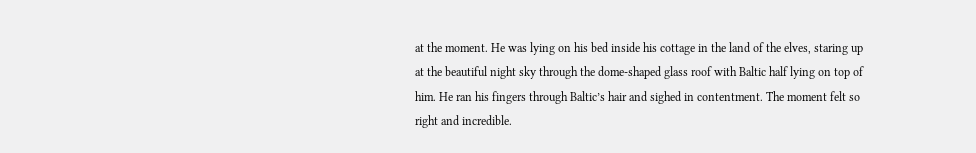at the moment. He was lying on his bed inside his cottage in the land of the elves, staring up at the beautiful night sky through the dome-shaped glass roof with Baltic half lying on top of him. He ran his fingers through Baltic’s hair and sighed in contentment. The moment felt so right and incredible.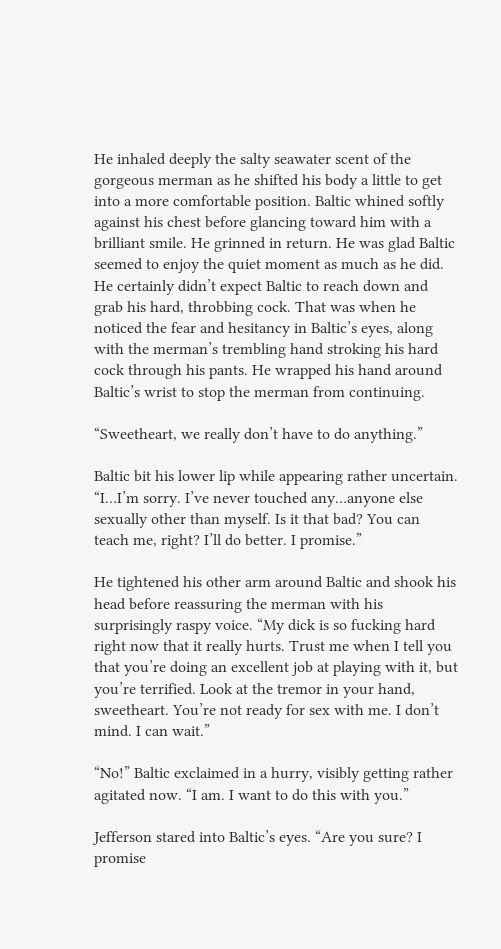He inhaled deeply the salty seawater scent of the gorgeous merman as he shifted his body a little to get into a more comfortable position. Baltic whined softly against his chest before glancing toward him with a brilliant smile. He grinned in return. He was glad Baltic seemed to enjoy the quiet moment as much as he did. He certainly didn’t expect Baltic to reach down and grab his hard, throbbing cock. That was when he noticed the fear and hesitancy in Baltic’s eyes, along with the merman’s trembling hand stroking his hard cock through his pants. He wrapped his hand around Baltic’s wrist to stop the merman from continuing.

“Sweetheart, we really don’t have to do anything.”

Baltic bit his lower lip while appearing rather uncertain. “I…I’m sorry. I’ve never touched any…anyone else sexually other than myself. Is it that bad? You can teach me, right? I’ll do better. I promise.”

He tightened his other arm around Baltic and shook his head before reassuring the merman with his surprisingly raspy voice. “My dick is so fucking hard right now that it really hurts. Trust me when I tell you that you’re doing an excellent job at playing with it, but you’re terrified. Look at the tremor in your hand, sweetheart. You’re not ready for sex with me. I don’t mind. I can wait.”

“No!” Baltic exclaimed in a hurry, visibly getting rather agitated now. “I am. I want to do this with you.”

Jefferson stared into Baltic’s eyes. “Are you sure? I promise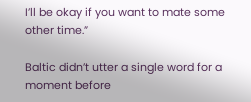I’ll be okay if you want to mate some other time.”

Baltic didn’t utter a single word for a moment before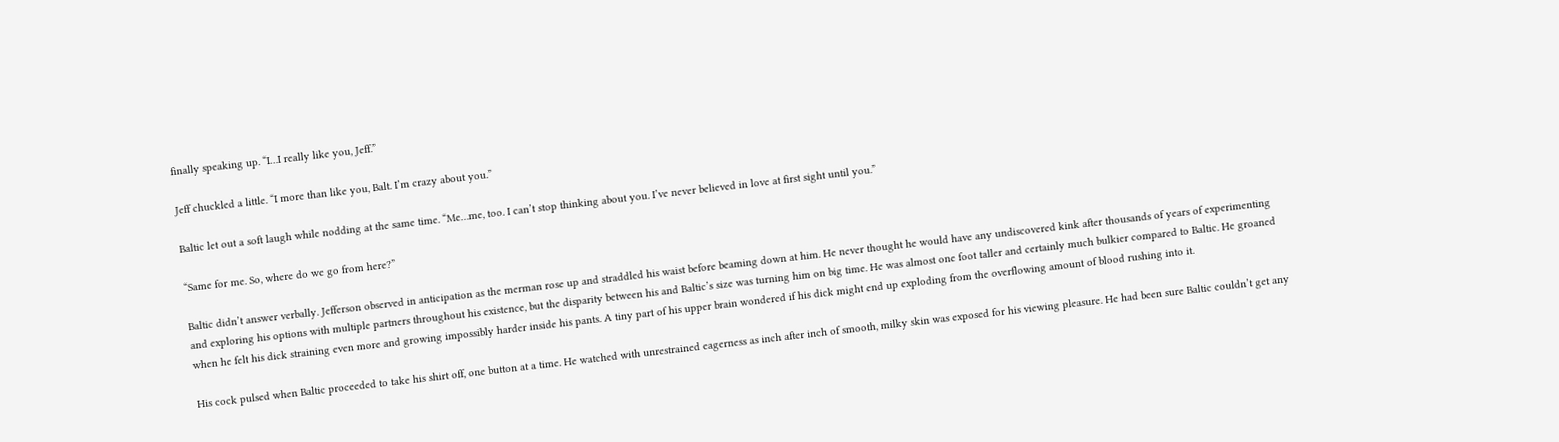finally speaking up. “I…I really like you, Jeff.”

Jeff chuckled a little. “I more than like you, Balt. I’m crazy about you.”

Baltic let out a soft laugh while nodding at the same time. “Me…me, too. I can’t stop thinking about you. I’ve never believed in love at first sight until you.”

“Same for me. So, where do we go from here?”

Baltic didn’t answer verbally. Jefferson observed in anticipation as the merman rose up and straddled his waist before beaming down at him. He never thought he would have any undiscovered kink after thousands of years of experimenting and exploring his options with multiple partners throughout his existence, but the disparity between his and Baltic’s size was turning him on big time. He was almost one foot taller and certainly much bulkier compared to Baltic. He groaned when he felt his dick straining even more and growing impossibly harder inside his pants. A tiny part of his upper brain wondered if his dick might end up exploding from the overflowing amount of blood rushing into it.

His cock pulsed when Baltic proceeded to take his shirt off, one button at a time. He watched with unrestrained eagerness as inch after inch of smooth, milky skin was exposed for his viewing pleasure. He had been sure Baltic couldn’t get any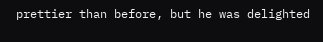prettier than before, but he was delighted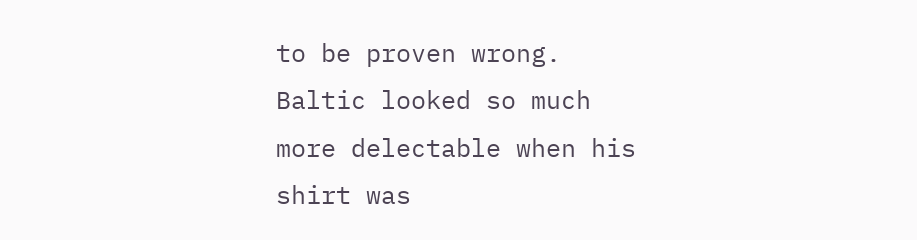to be proven wrong. Baltic looked so much more delectable when his shirt was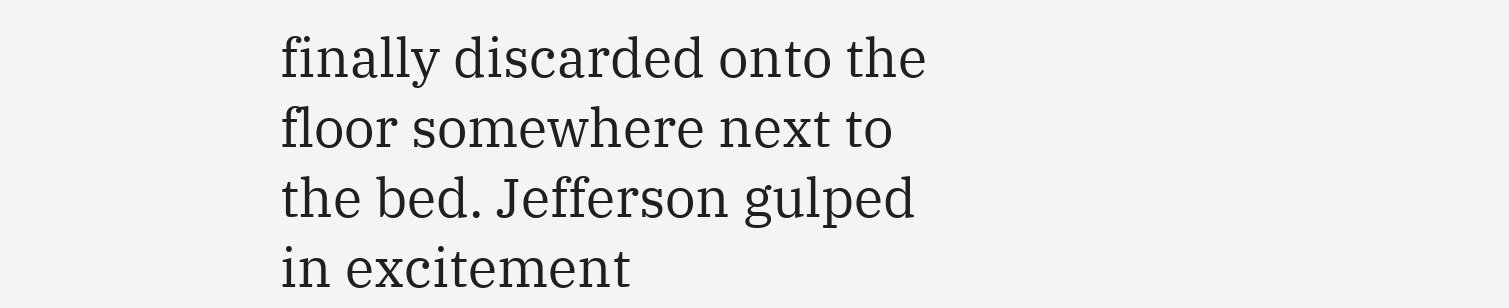finally discarded onto the floor somewhere next to the bed. Jefferson gulped in excitement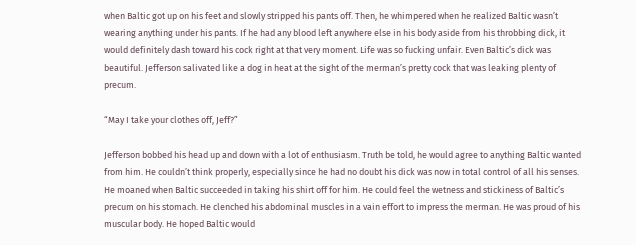when Baltic got up on his feet and slowly stripped his pants off. Then, he whimpered when he realized Baltic wasn’t wearing anything under his pants. If he had any blood left anywhere else in his body aside from his throbbing dick, it would definitely dash toward his cock right at that very moment. Life was so fucking unfair. Even Baltic’s dick was beautiful. Jefferson salivated like a dog in heat at the sight of the merman’s pretty cock that was leaking plenty of precum.

“May I take your clothes off, Jeff?”

Jefferson bobbed his head up and down with a lot of enthusiasm. Truth be told, he would agree to anything Baltic wanted from him. He couldn’t think properly, especially since he had no doubt his dick was now in total control of all his senses. He moaned when Baltic succeeded in taking his shirt off for him. He could feel the wetness and stickiness of Baltic’s precum on his stomach. He clenched his abdominal muscles in a vain effort to impress the merman. He was proud of his muscular body. He hoped Baltic would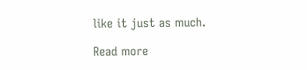like it just as much.

Read more